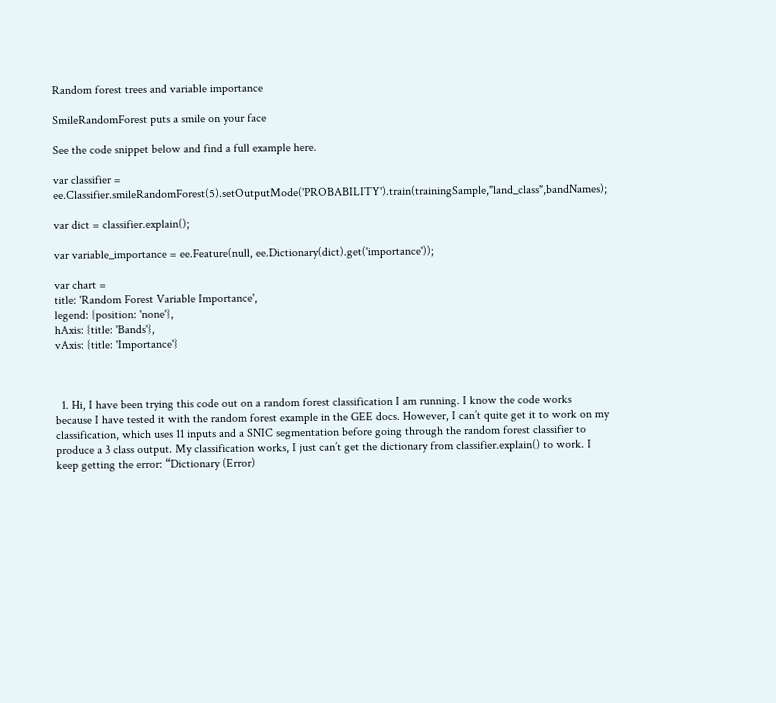Random forest trees and variable importance

SmileRandomForest puts a smile on your face

See the code snippet below and find a full example here.

var classifier = ee.Classifier.smileRandomForest(5).setOutputMode('PROBABILITY').train(trainingSample,"land_class",bandNames);

var dict = classifier.explain();

var variable_importance = ee.Feature(null, ee.Dictionary(dict).get('importance'));

var chart =
title: 'Random Forest Variable Importance',
legend: {position: 'none'},
hAxis: {title: 'Bands'},
vAxis: {title: 'Importance'}



  1. Hi, I have been trying this code out on a random forest classification I am running. I know the code works because I have tested it with the random forest example in the GEE docs. However, I can’t quite get it to work on my classification, which uses 11 inputs and a SNIC segmentation before going through the random forest classifier to produce a 3 class output. My classification works, I just can’t get the dictionary from classifier.explain() to work. I keep getting the error: “Dictionary (Error)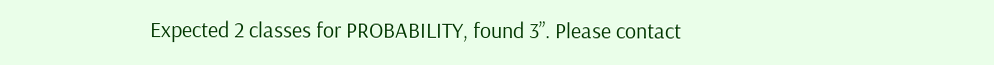Expected 2 classes for PROBABILITY, found 3”. Please contact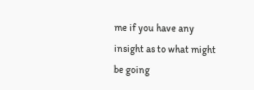me if you have any insight as to what might be going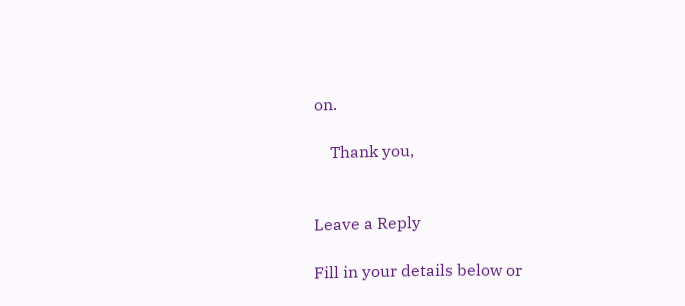on.

    Thank you,


Leave a Reply

Fill in your details below or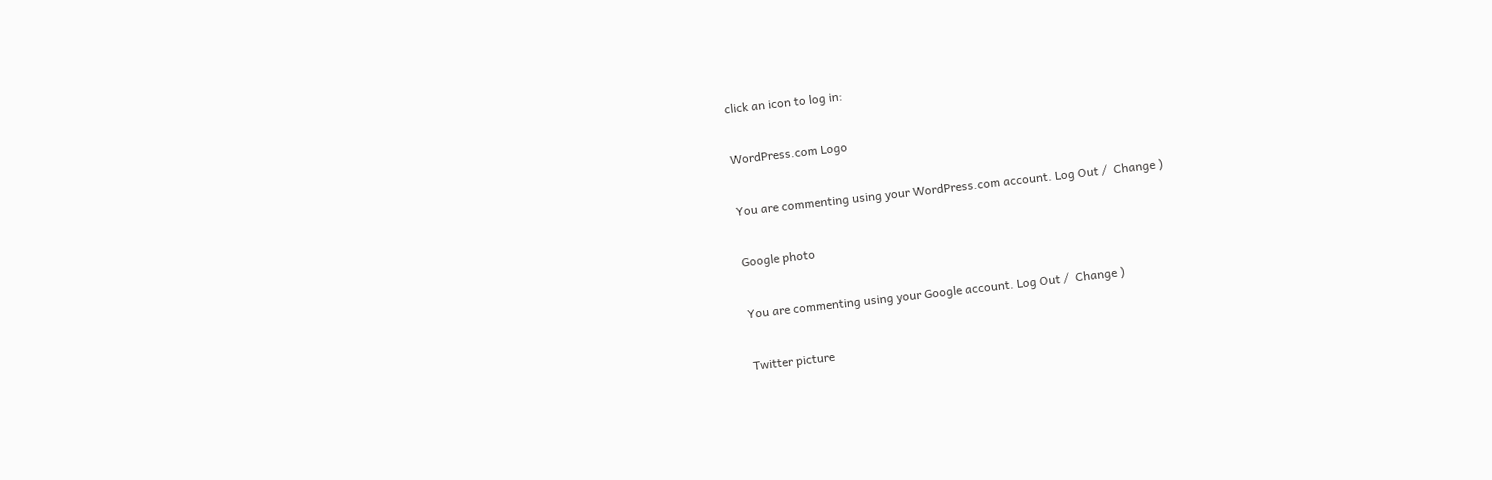click an icon to log in:

WordPress.com Logo

You are commenting using your WordPress.com account. Log Out /  Change )

Google photo

You are commenting using your Google account. Log Out /  Change )

Twitter picture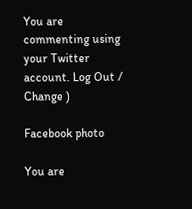You are commenting using your Twitter account. Log Out /  Change )

Facebook photo

You are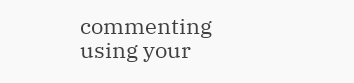commenting using your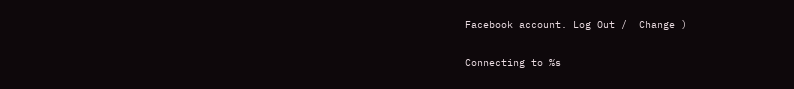Facebook account. Log Out /  Change )

Connecting to %s